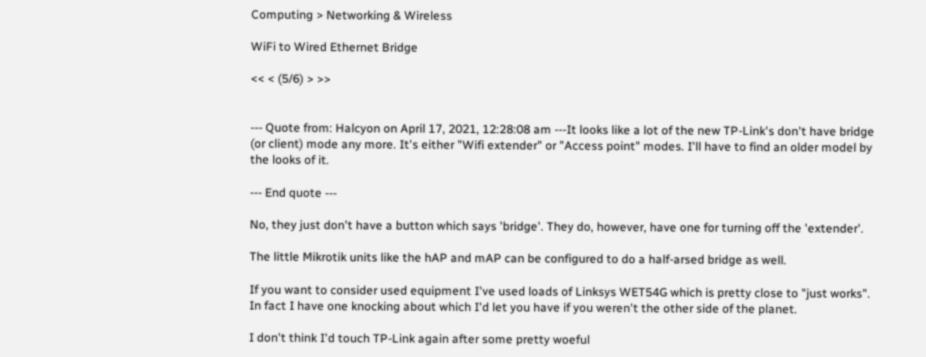Computing > Networking & Wireless

WiFi to Wired Ethernet Bridge

<< < (5/6) > >>


--- Quote from: Halcyon on April 17, 2021, 12:28:08 am ---It looks like a lot of the new TP-Link's don't have bridge (or client) mode any more. It's either "Wifi extender" or "Access point" modes. I'll have to find an older model by the looks of it.

--- End quote ---

No, they just don't have a button which says 'bridge'. They do, however, have one for turning off the 'extender'.

The little Mikrotik units like the hAP and mAP can be configured to do a half-arsed bridge as well.

If you want to consider used equipment I've used loads of Linksys WET54G which is pretty close to "just works". In fact I have one knocking about which I'd let you have if you weren't the other side of the planet.

I don't think I'd touch TP-Link again after some pretty woeful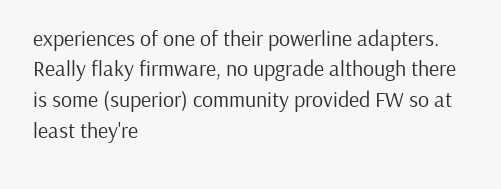experiences of one of their powerline adapters. Really flaky firmware, no upgrade although there is some (superior) community provided FW so at least they're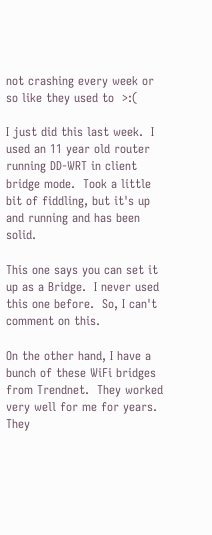not crashing every week or so like they used to  >:(

I just did this last week.  I used an 11 year old router running DD-WRT in client bridge mode.  Took a little bit of fiddling, but it's up and running and has been solid.

This one says you can set it up as a Bridge.  I never used this one before.  So, I can't comment on this.

On the other hand, I have a bunch of these WiFi bridges from Trendnet.  They worked very well for me for years.  They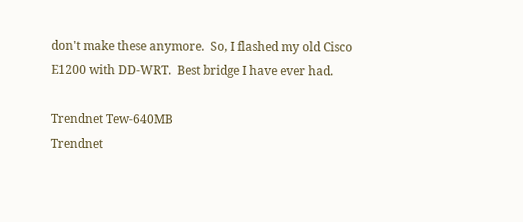don't make these anymore.  So, I flashed my old Cisco E1200 with DD-WRT.  Best bridge I have ever had.

Trendnet Tew-640MB
Trendnet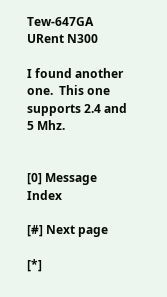Tew-647GA
URent N300

I found another one.  This one supports 2.4 and 5 Mhz.


[0] Message Index

[#] Next page

[*]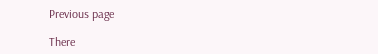Previous page

There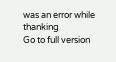was an error while thanking
Go to full version